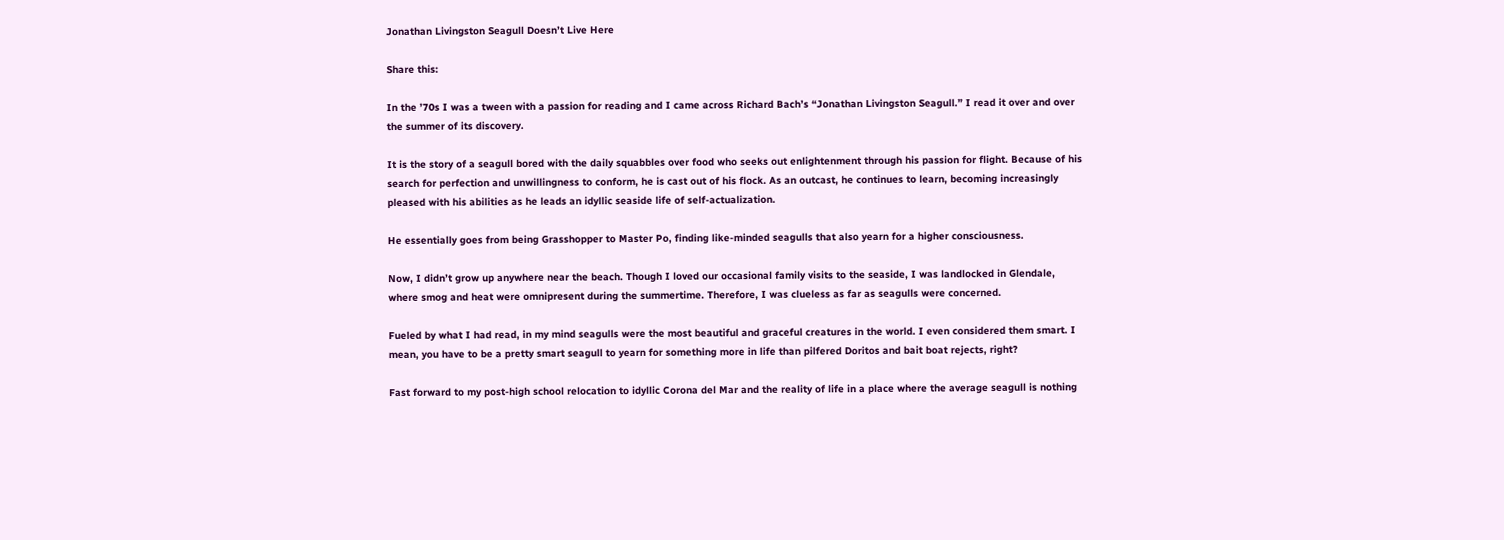Jonathan Livingston Seagull Doesn’t Live Here

Share this:

In the ’70s I was a tween with a passion for reading and I came across Richard Bach’s “Jonathan Livingston Seagull.” I read it over and over the summer of its discovery.

It is the story of a seagull bored with the daily squabbles over food who seeks out enlightenment through his passion for flight. Because of his search for perfection and unwillingness to conform, he is cast out of his flock. As an outcast, he continues to learn, becoming increasingly pleased with his abilities as he leads an idyllic seaside life of self-actualization.

He essentially goes from being Grasshopper to Master Po, finding like-minded seagulls that also yearn for a higher consciousness.

Now, I didn’t grow up anywhere near the beach. Though I loved our occasional family visits to the seaside, I was landlocked in Glendale, where smog and heat were omnipresent during the summertime. Therefore, I was clueless as far as seagulls were concerned.

Fueled by what I had read, in my mind seagulls were the most beautiful and graceful creatures in the world. I even considered them smart. I mean, you have to be a pretty smart seagull to yearn for something more in life than pilfered Doritos and bait boat rejects, right?

Fast forward to my post-high school relocation to idyllic Corona del Mar and the reality of life in a place where the average seagull is nothing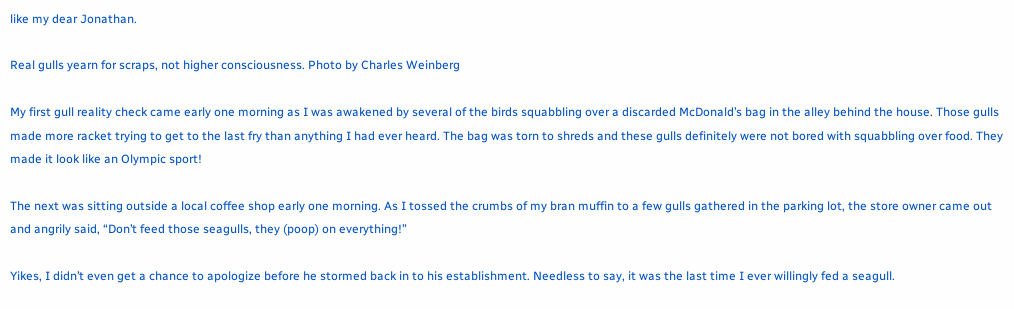like my dear Jonathan.

Real gulls yearn for scraps, not higher consciousness. Photo by Charles Weinberg

My first gull reality check came early one morning as I was awakened by several of the birds squabbling over a discarded McDonald’s bag in the alley behind the house. Those gulls made more racket trying to get to the last fry than anything I had ever heard. The bag was torn to shreds and these gulls definitely were not bored with squabbling over food. They made it look like an Olympic sport!

The next was sitting outside a local coffee shop early one morning. As I tossed the crumbs of my bran muffin to a few gulls gathered in the parking lot, the store owner came out and angrily said, “Don’t feed those seagulls, they (poop) on everything!”

Yikes, I didn’t even get a chance to apologize before he stormed back in to his establishment. Needless to say, it was the last time I ever willingly fed a seagull.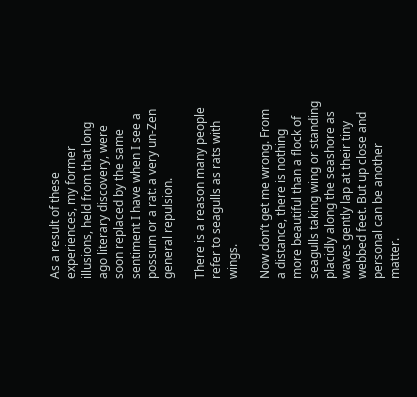As a result of these experiences, my former illusions, held from that long ago literary discovery, were soon replaced by the same sentiment I have when I see a possum or a rat: a very un-Zen general repulsion.

There is a reason many people refer to seagulls as rats with wings.

Now don’t get me wrong. From a distance, there is nothing more beautiful than a flock of seagulls taking wing or standing placidly along the seashore as waves gently lap at their tiny webbed feet. But up close and personal can be another matter.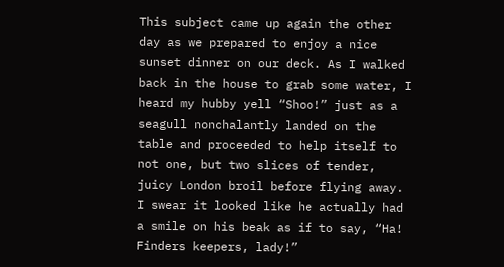This subject came up again the other day as we prepared to enjoy a nice sunset dinner on our deck. As I walked back in the house to grab some water, I heard my hubby yell “Shoo!” just as a seagull nonchalantly landed on the table and proceeded to help itself to not one, but two slices of tender, juicy London broil before flying away. I swear it looked like he actually had a smile on his beak as if to say, “Ha! Finders keepers, lady!”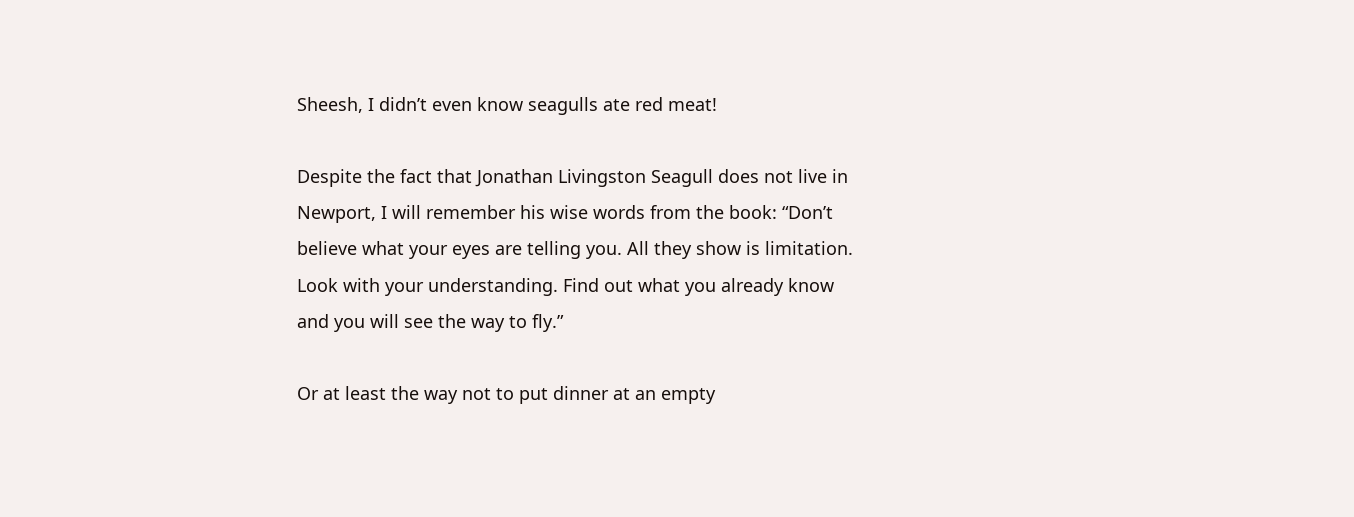Sheesh, I didn’t even know seagulls ate red meat!

Despite the fact that Jonathan Livingston Seagull does not live in Newport, I will remember his wise words from the book: “Don’t believe what your eyes are telling you. All they show is limitation. Look with your understanding. Find out what you already know and you will see the way to fly.”

Or at least the way not to put dinner at an empty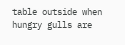table outside when hungry gulls are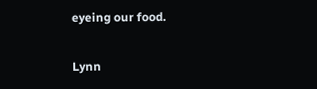eyeing our food.

Lynn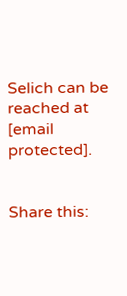Selich can be reached at [email protected].


Share this: